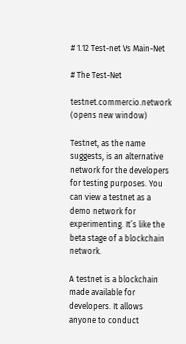# 1.12 Test-net Vs Main-Net

# The Test-Net

testnet.commercio.network (opens new window)

Testnet, as the name suggests, is an alternative network for the developers for testing purposes. You can view a testnet as a demo network for experimenting. It’s like the beta stage of a blockchain network.

A testnet is a blockchain made available for developers. It allows anyone to conduct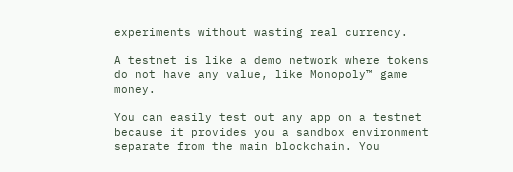experiments without wasting real currency.

A testnet is like a demo network where tokens do not have any value, like Monopoly™ game money.

You can easily test out any app on a testnet because it provides you a sandbox environment separate from the main blockchain. You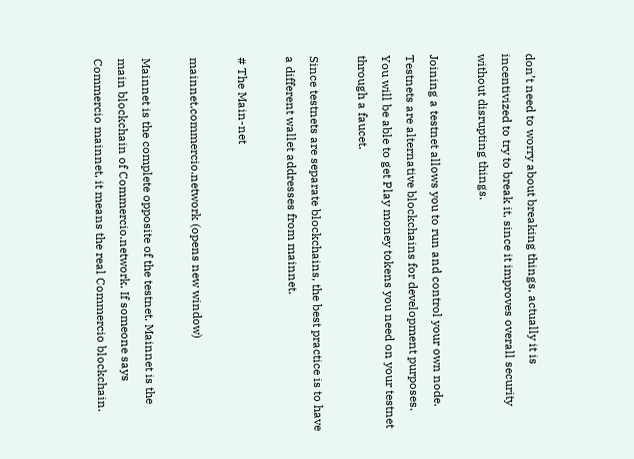don’t need to worry about breaking things, actually it is incentivized to try to break it, since it improves overall security without disrupting things.

Joining a testnet allows you to run and control your own node. Testnets are alternative blockchains for development purposes. You will be able to get Play money tokens you need on your testnet through a faucet.

Since testnets are separate blockchains, the best practice is to have a different wallet addresses from mainnet.

# The Main-net

mainnet.commercio.network (opens new window)

Mainnet is the complete opposite of the testnet. Mainnet is the main blockchain of Commercio.network. If someone says Commercio mainnet, it means the real Commercio blockchain.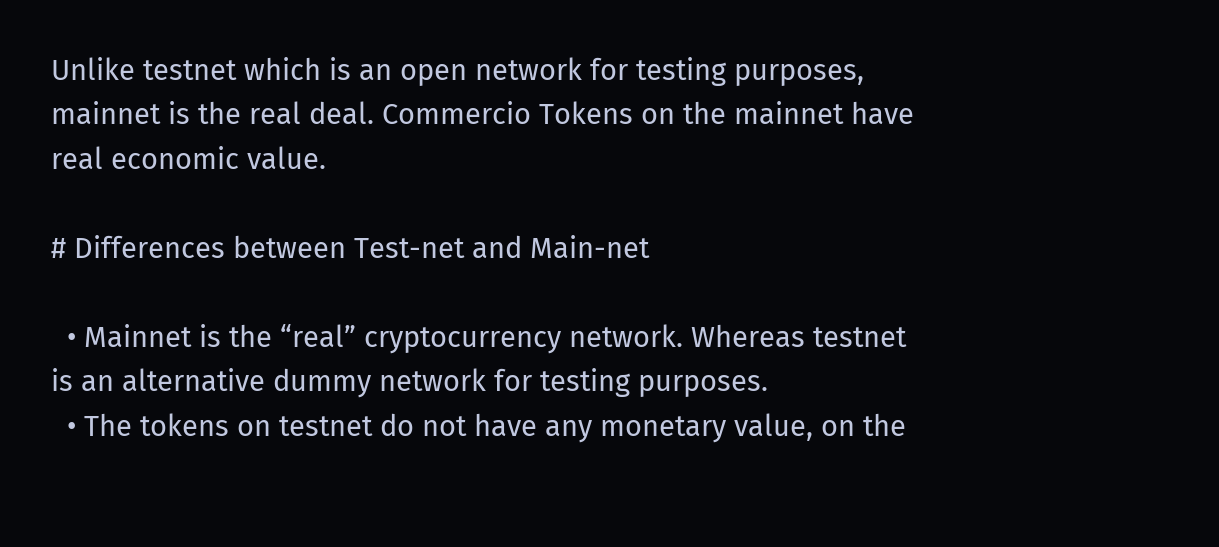Unlike testnet which is an open network for testing purposes, mainnet is the real deal. Commercio Tokens on the mainnet have real economic value.

# Differences between Test-net and Main-net

  • Mainnet is the “real” cryptocurrency network. Whereas testnet is an alternative dummy network for testing purposes.
  • The tokens on testnet do not have any monetary value, on the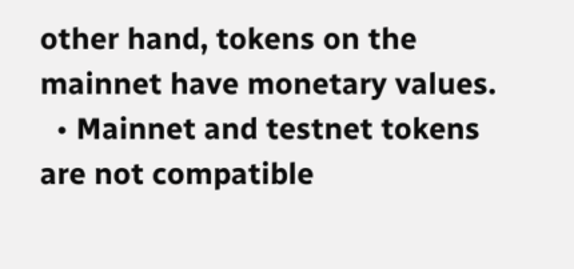other hand, tokens on the mainnet have monetary values.
  • Mainnet and testnet tokens are not compatible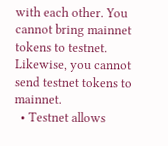with each other. You cannot bring mainnet tokens to testnet. Likewise, you cannot send testnet tokens to mainnet.
  • Testnet allows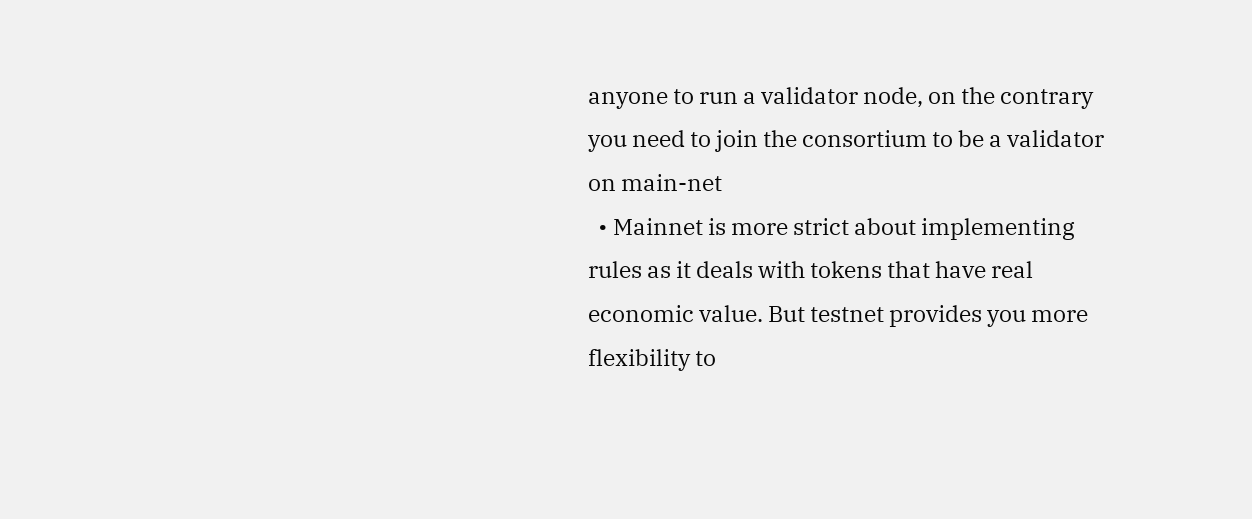anyone to run a validator node, on the contrary you need to join the consortium to be a validator on main-net
  • Mainnet is more strict about implementing rules as it deals with tokens that have real economic value. But testnet provides you more flexibility to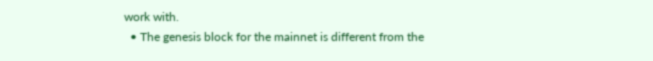work with.
  • The genesis block for the mainnet is different from the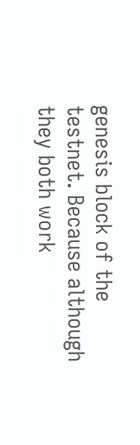genesis block of the testnet. Because although they both work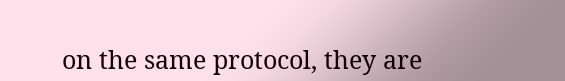on the same protocol, they are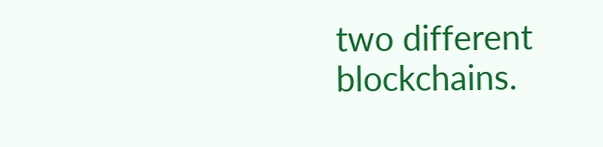two different blockchains.